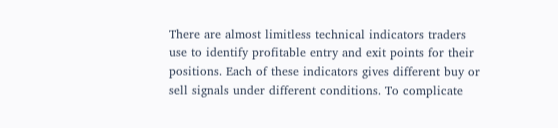There are almost limitless technical indicators traders use to identify profitable entry and exit points for their positions. Each of these indicators gives different buy or sell signals under different conditions. To complicate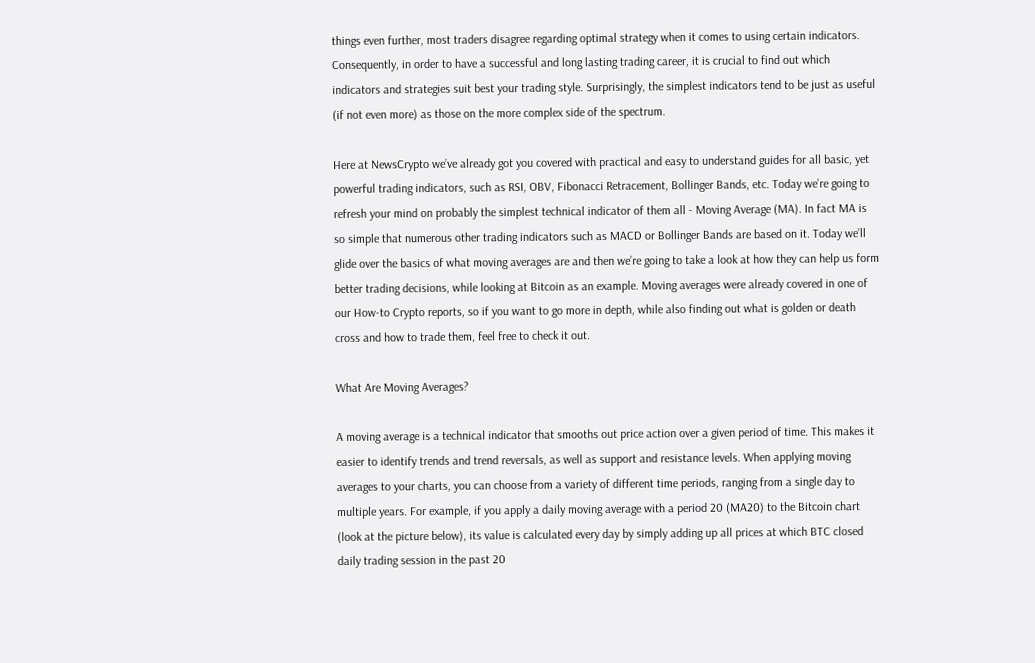things even further, most traders disagree regarding optimal strategy when it comes to using certain indicators. Consequently, in order to have a successful and long lasting trading career, it is crucial to find out which indicators and strategies suit best your trading style. Surprisingly, the simplest indicators tend to be just as useful (if not even more) as those on the more complex side of the spectrum.

Here at NewsCrypto we’ve already got you covered with practical and easy to understand guides for all basic, yet powerful trading indicators, such as RSI, OBV, Fibonacci Retracement, Bollinger Bands, etc. Today we’re going to refresh your mind on probably the simplest technical indicator of them all - Moving Average (MA). In fact MA is so simple that numerous other trading indicators such as MACD or Bollinger Bands are based on it. Today we’ll glide over the basics of what moving averages are and then we’re going to take a look at how they can help us form better trading decisions, while looking at Bitcoin as an example. Moving averages were already covered in one of our How-to Crypto reports, so if you want to go more in depth, while also finding out what is golden or death cross and how to trade them, feel free to check it out.

What Are Moving Averages?

A moving average is a technical indicator that smooths out price action over a given period of time. This makes it easier to identify trends and trend reversals, as well as support and resistance levels. When applying moving averages to your charts, you can choose from a variety of different time periods, ranging from a single day to multiple years. For example, if you apply a daily moving average with a period 20 (MA20) to the Bitcoin chart (look at the picture below), its value is calculated every day by simply adding up all prices at which BTC closed daily trading session in the past 20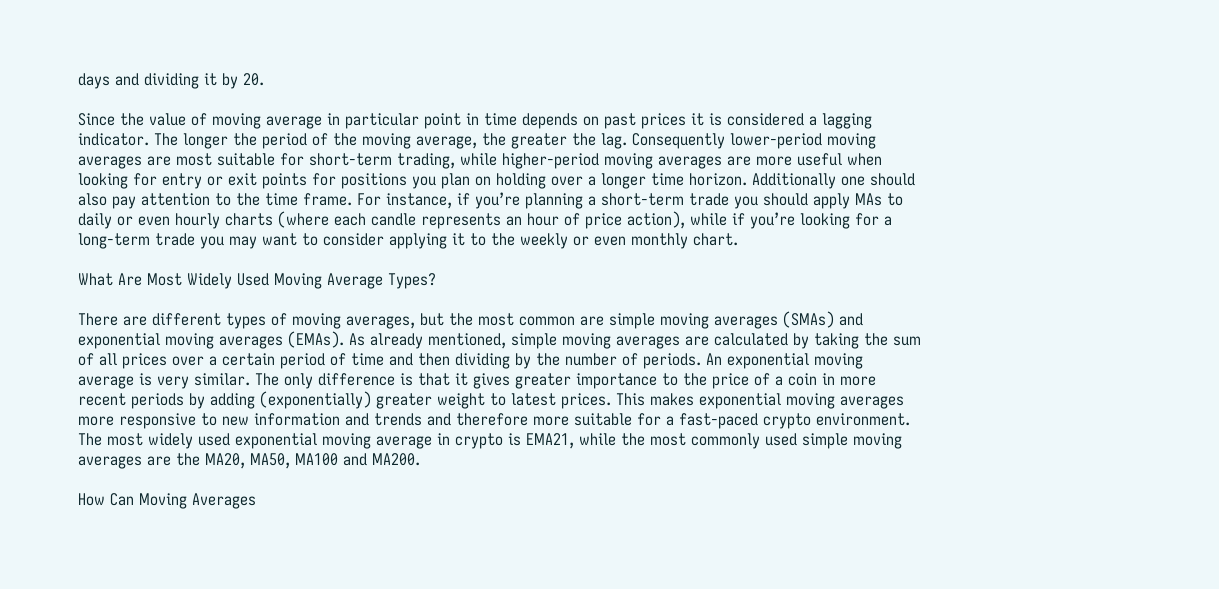days and dividing it by 20.

Since the value of moving average in particular point in time depends on past prices it is considered a lagging indicator. The longer the period of the moving average, the greater the lag. Consequently lower-period moving averages are most suitable for short-term trading, while higher-period moving averages are more useful when looking for entry or exit points for positions you plan on holding over a longer time horizon. Additionally one should also pay attention to the time frame. For instance, if you’re planning a short-term trade you should apply MAs to daily or even hourly charts (where each candle represents an hour of price action), while if you’re looking for a long-term trade you may want to consider applying it to the weekly or even monthly chart.

What Are Most Widely Used Moving Average Types?

There are different types of moving averages, but the most common are simple moving averages (SMAs) and exponential moving averages (EMAs). As already mentioned, simple moving averages are calculated by taking the sum of all prices over a certain period of time and then dividing by the number of periods. An exponential moving average is very similar. The only difference is that it gives greater importance to the price of a coin in more recent periods by adding (exponentially) greater weight to latest prices. This makes exponential moving averages more responsive to new information and trends and therefore more suitable for a fast-paced crypto environment. The most widely used exponential moving average in crypto is EMA21, while the most commonly used simple moving averages are the MA20, MA50, MA100 and MA200.

How Can Moving Averages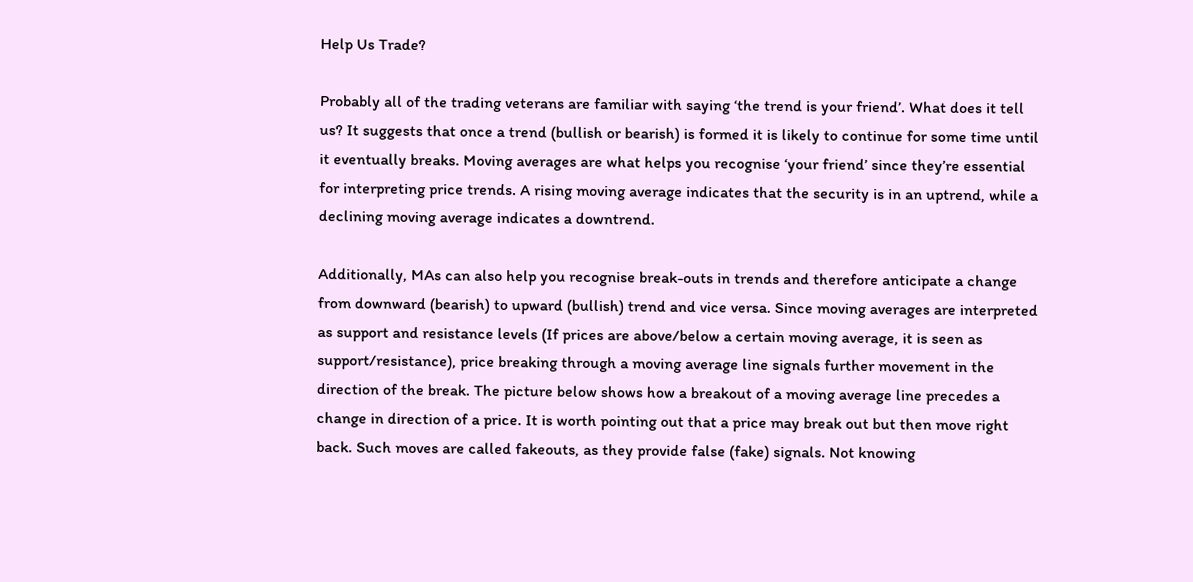Help Us Trade?

Probably all of the trading veterans are familiar with saying ‘the trend is your friend’. What does it tell us? It suggests that once a trend (bullish or bearish) is formed it is likely to continue for some time until it eventually breaks. Moving averages are what helps you recognise ‘your friend’ since they’re essential for interpreting price trends. A rising moving average indicates that the security is in an uptrend, while a declining moving average indicates a downtrend.

Additionally, MAs can also help you recognise break-outs in trends and therefore anticipate a change from downward (bearish) to upward (bullish) trend and vice versa. Since moving averages are interpreted as support and resistance levels (If prices are above/below a certain moving average, it is seen as support/resistance), price breaking through a moving average line signals further movement in the direction of the break. The picture below shows how a breakout of a moving average line precedes a change in direction of a price. It is worth pointing out that a price may break out but then move right back. Such moves are called fakeouts, as they provide false (fake) signals. Not knowing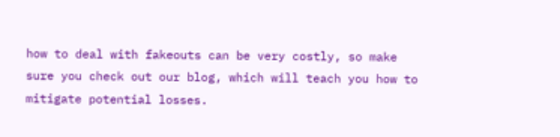how to deal with fakeouts can be very costly, so make sure you check out our blog, which will teach you how to mitigate potential losses.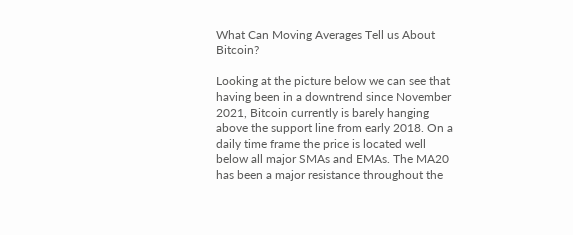What Can Moving Averages Tell us About Bitcoin?

Looking at the picture below we can see that having been in a downtrend since November 2021, Bitcoin currently is barely hanging above the support line from early 2018. On a daily time frame the price is located well below all major SMAs and EMAs. The MA20 has been a major resistance throughout the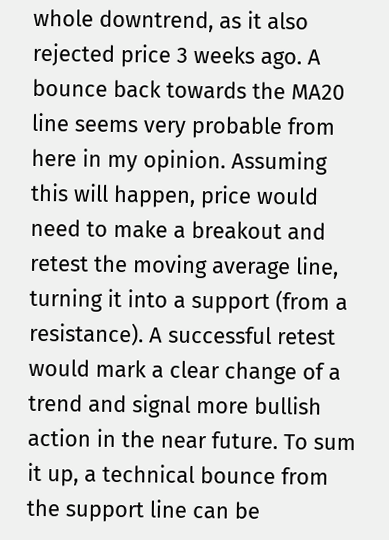whole downtrend, as it also rejected price 3 weeks ago. A bounce back towards the MA20 line seems very probable from here in my opinion. Assuming this will happen, price would need to make a breakout and retest the moving average line, turning it into a support (from a resistance). A successful retest would mark a clear change of a trend and signal more bullish action in the near future. To sum it up, a technical bounce from the support line can be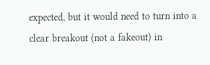expected, but it would need to turn into a clear breakout (not a fakeout) in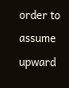order to assume upward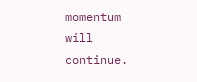momentum will continue.